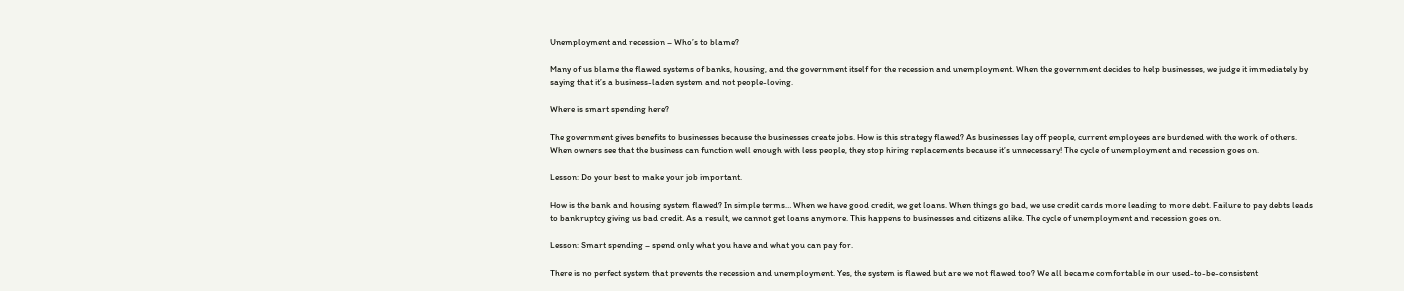Unemployment and recession – Who’s to blame?

Many of us blame the flawed systems of banks, housing, and the government itself for the recession and unemployment. When the government decides to help businesses, we judge it immediately by saying that it’s a business-laden system and not people-loving.

Where is smart spending here?

The government gives benefits to businesses because the businesses create jobs. How is this strategy flawed? As businesses lay off people, current employees are burdened with the work of others. When owners see that the business can function well enough with less people, they stop hiring replacements because it’s unnecessary! The cycle of unemployment and recession goes on.

Lesson: Do your best to make your job important.

How is the bank and housing system flawed? In simple terms… When we have good credit, we get loans. When things go bad, we use credit cards more leading to more debt. Failure to pay debts leads to bankruptcy giving us bad credit. As a result, we cannot get loans anymore. This happens to businesses and citizens alike. The cycle of unemployment and recession goes on.

Lesson: Smart spending – spend only what you have and what you can pay for.

There is no perfect system that prevents the recession and unemployment. Yes, the system is flawed but are we not flawed too? We all became comfortable in our used-to-be-consistent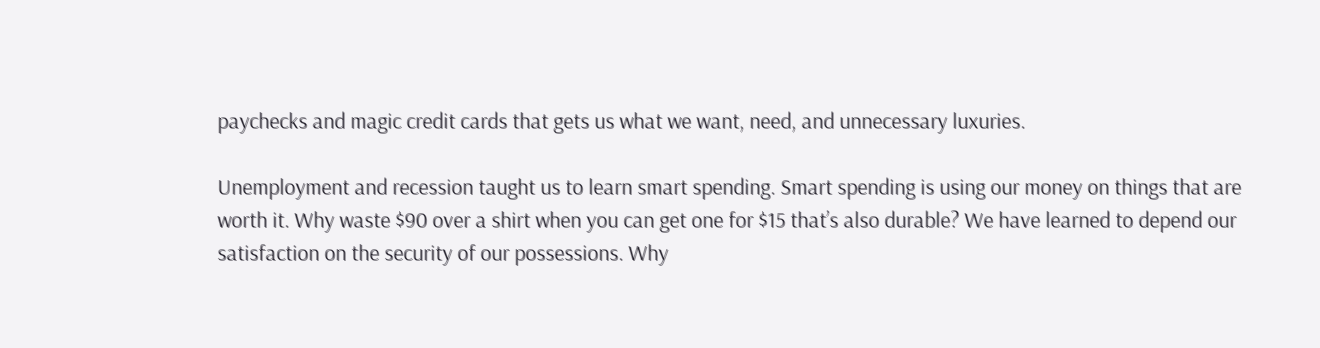paychecks and magic credit cards that gets us what we want, need, and unnecessary luxuries.

Unemployment and recession taught us to learn smart spending. Smart spending is using our money on things that are worth it. Why waste $90 over a shirt when you can get one for $15 that’s also durable? We have learned to depend our satisfaction on the security of our possessions. Why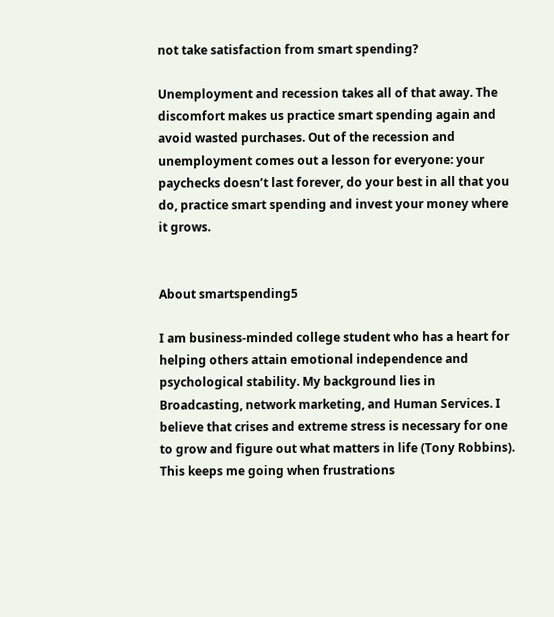not take satisfaction from smart spending?

Unemployment and recession takes all of that away. The discomfort makes us practice smart spending again and avoid wasted purchases. Out of the recession and unemployment comes out a lesson for everyone: your paychecks doesn’t last forever, do your best in all that you do, practice smart spending and invest your money where it grows.


About smartspending5

I am business-minded college student who has a heart for helping others attain emotional independence and psychological stability. My background lies in Broadcasting, network marketing, and Human Services. I believe that crises and extreme stress is necessary for one to grow and figure out what matters in life (Tony Robbins). This keeps me going when frustrations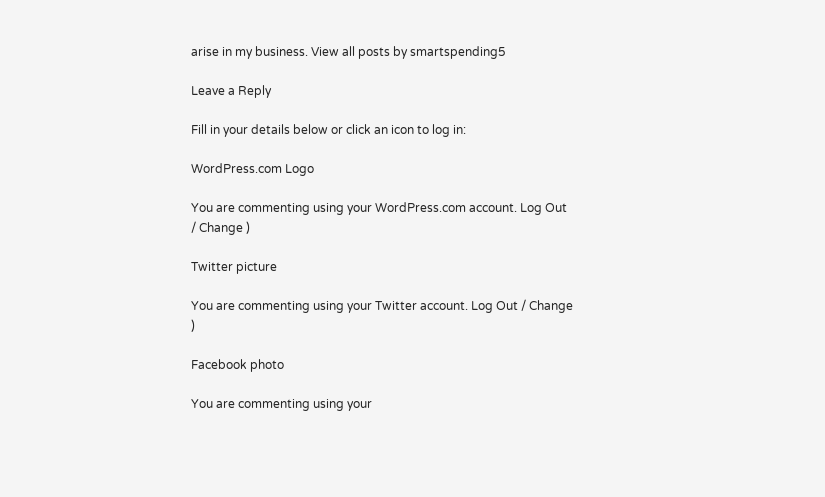arise in my business. View all posts by smartspending5

Leave a Reply

Fill in your details below or click an icon to log in:

WordPress.com Logo

You are commenting using your WordPress.com account. Log Out / Change )

Twitter picture

You are commenting using your Twitter account. Log Out / Change )

Facebook photo

You are commenting using your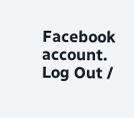Facebook account. Log Out /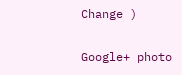Change )

Google+ photo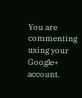You are commenting using your Google+ account.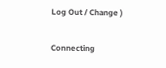Log Out / Change )

Connecting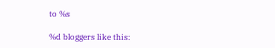to %s

%d bloggers like this: